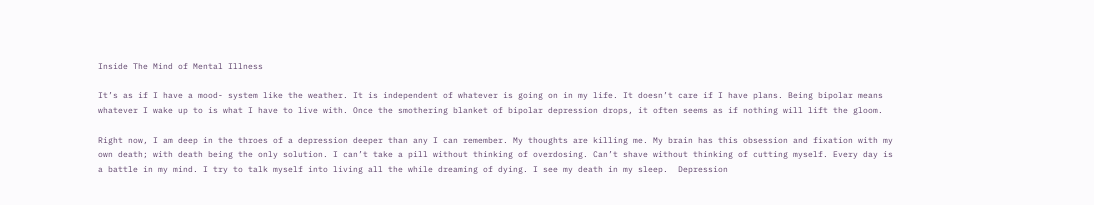Inside The Mind of Mental Illness

It’s as if I have a mood- system like the weather. It is independent of whatever is going on in my life. It doesn’t care if I have plans. Being bipolar means whatever I wake up to is what I have to live with. Once the smothering blanket of bipolar depression drops, it often seems as if nothing will lift the gloom.

Right now, I am deep in the throes of a depression deeper than any I can remember. My thoughts are killing me. My brain has this obsession and fixation with my own death; with death being the only solution. I can’t take a pill without thinking of overdosing. Can’t shave without thinking of cutting myself. Every day is a battle in my mind. I try to talk myself into living all the while dreaming of dying. I see my death in my sleep.  Depression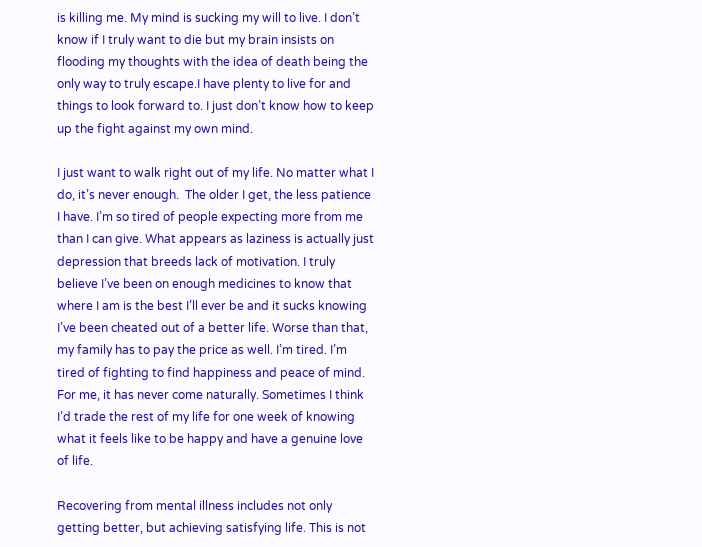is killing me. My mind is sucking my will to live. I don’t know if I truly want to die but my brain insists on flooding my thoughts with the idea of death being the only way to truly escape.I have plenty to live for and things to look forward to. I just don’t know how to keep up the fight against my own mind.

I just want to walk right out of my life. No matter what I do, it’s never enough.  The older I get, the less patience I have. I’m so tired of people expecting more from me than I can give. What appears as laziness is actually just depression that breeds lack of motivation. I truly believe I’ve been on enough medicines to know that where I am is the best I’ll ever be and it sucks knowing I’ve been cheated out of a better life. Worse than that, my family has to pay the price as well. I’m tired. I’m tired of fighting to find happiness and peace of mind. For me, it has never come naturally. Sometimes I think I’d trade the rest of my life for one week of knowing what it feels like to be happy and have a genuine love of life.

Recovering from mental illness includes not only getting better, but achieving satisfying life. This is not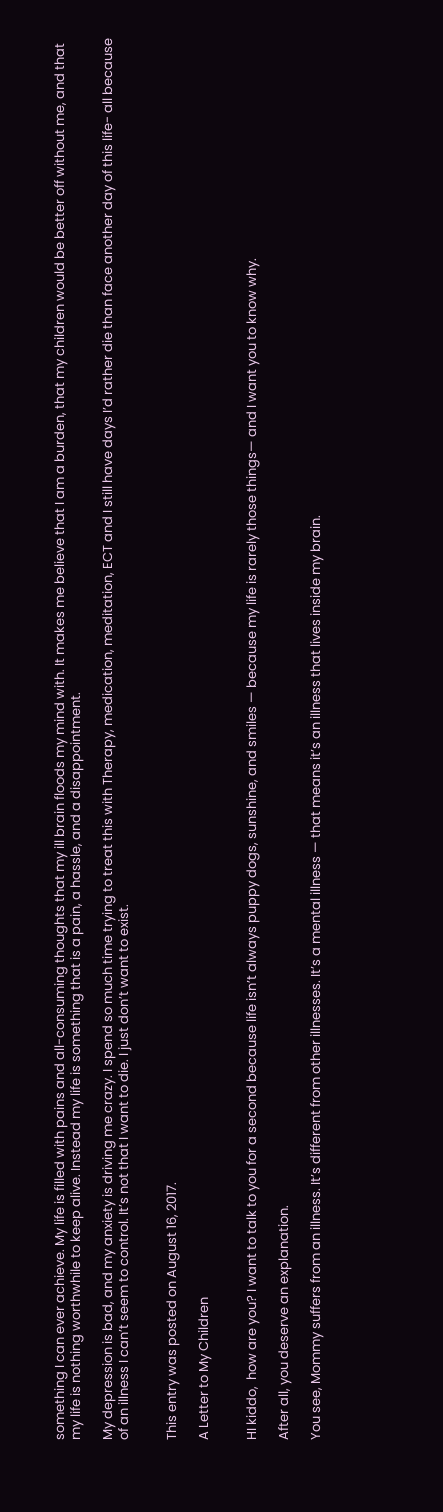something I can ever achieve. My life is filled with pains and all-consuming thoughts that my ill brain floods my mind with. It makes me believe that I am a burden, that my children would be better off without me, and that my life is nothing worthwhile to keep alive. Instead my life is something that is a pain, a hassle, and a disappointment.

My depression is bad, and my anxiety is driving me crazy. I spend so much time trying to treat this with Therapy, medication, meditation, ECT and I still have days I’d rather die than face another day of this life- all because of an illness I can’t seem to control. It’s not that I want to die. I just don’t want to exist.


This entry was posted on August 16, 2017.

A Letter to My Children


HI kiddo,  how are you? I want to talk to you for a second because life isn’t always puppy dogs, sunshine, and smiles — because my life is rarely those things— and I want you to know why.

After all, you deserve an explanation.

You see, Mommy suffers from an illness. It’s different from other illnesses. It’s a mental illness — that means it’s an illness that lives inside my brain.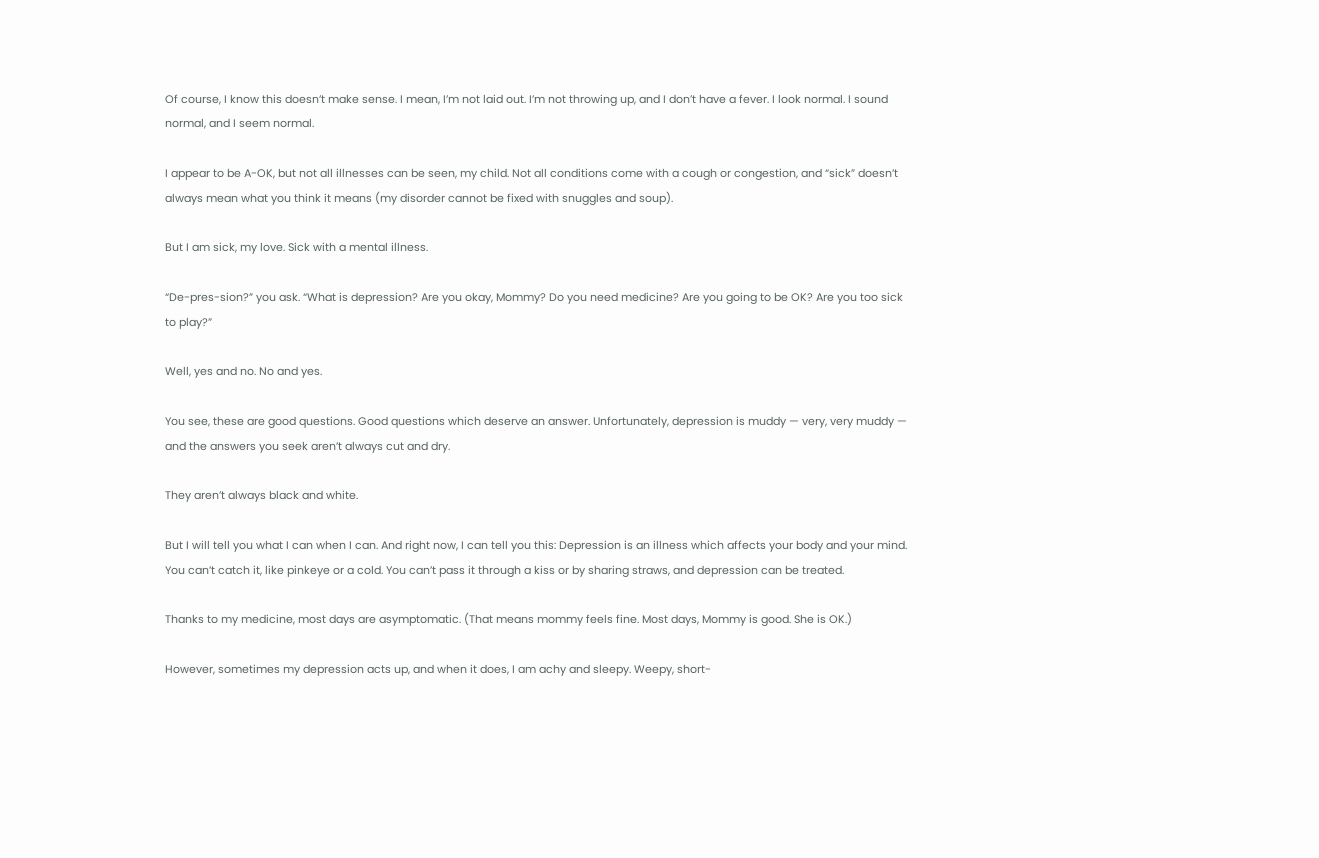Of course, I know this doesn’t make sense. I mean, I’m not laid out. I’m not throwing up, and I don’t have a fever. I look normal. I sound normal, and I seem normal.

I appear to be A-OK, but not all illnesses can be seen, my child. Not all conditions come with a cough or congestion, and “sick” doesn’t always mean what you think it means (my disorder cannot be fixed with snuggles and soup).

But I am sick, my love. Sick with a mental illness.

“De-pres-sion?” you ask. “What is depression? Are you okay, Mommy? Do you need medicine? Are you going to be OK? Are you too sick to play?”

Well, yes and no. No and yes.

You see, these are good questions. Good questions which deserve an answer. Unfortunately, depression is muddy — very, very muddy — and the answers you seek aren’t always cut and dry.

They aren’t always black and white.

But I will tell you what I can when I can. And right now, I can tell you this: Depression is an illness which affects your body and your mind. You can’t catch it, like pinkeye or a cold. You can’t pass it through a kiss or by sharing straws, and depression can be treated.

Thanks to my medicine, most days are asymptomatic. (That means mommy feels fine. Most days, Mommy is good. She is OK.)

However, sometimes my depression acts up, and when it does, I am achy and sleepy. Weepy, short-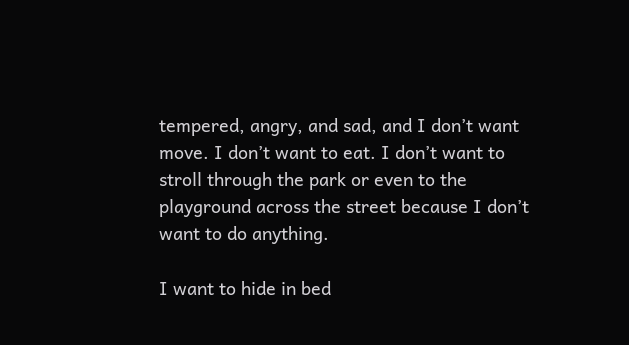tempered, angry, and sad, and I don’t want move. I don’t want to eat. I don’t want to stroll through the park or even to the playground across the street because I don’t want to do anything.

I want to hide in bed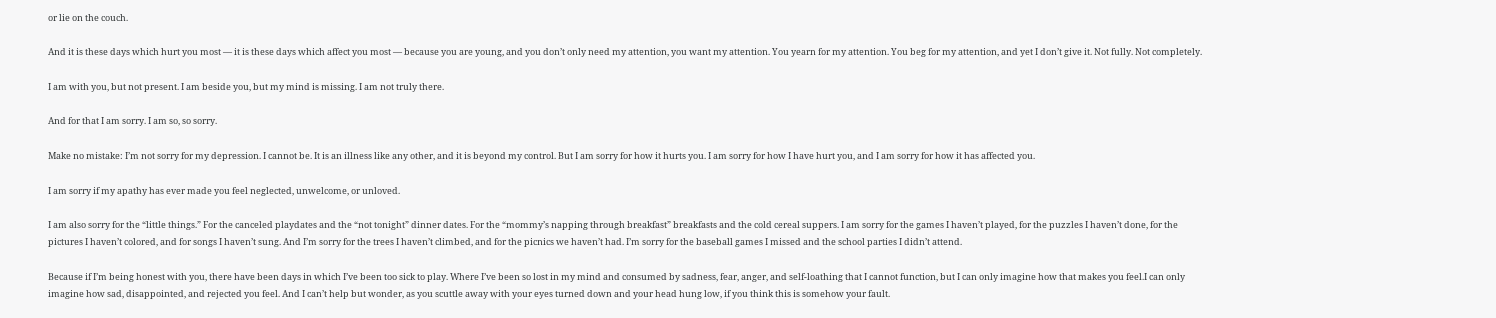or lie on the couch.

And it is these days which hurt you most — it is these days which affect you most — because you are young, and you don’t only need my attention, you want my attention. You yearn for my attention. You beg for my attention, and yet I don’t give it. Not fully. Not completely.

I am with you, but not present. I am beside you, but my mind is missing. I am not truly there.

And for that I am sorry. I am so, so sorry.

Make no mistake: I’m not sorry for my depression. I cannot be. It is an illness like any other, and it is beyond my control. But I am sorry for how it hurts you. I am sorry for how I have hurt you, and I am sorry for how it has affected you.

I am sorry if my apathy has ever made you feel neglected, unwelcome, or unloved.

I am also sorry for the “little things.” For the canceled playdates and the “not tonight” dinner dates. For the “mommy’s napping through breakfast” breakfasts and the cold cereal suppers. I am sorry for the games I haven’t played, for the puzzles I haven’t done, for the pictures I haven’t colored, and for songs I haven’t sung. And I’m sorry for the trees I haven’t climbed, and for the picnics we haven’t had. I’m sorry for the baseball games I missed and the school parties I didn’t attend.

Because if I’m being honest with you, there have been days in which I’ve been too sick to play. Where I’ve been so lost in my mind and consumed by sadness, fear, anger, and self-loathing that I cannot function, but I can only imagine how that makes you feel.I can only imagine how sad, disappointed, and rejected you feel. And I can’t help but wonder, as you scuttle away with your eyes turned down and your head hung low, if you think this is somehow your fault.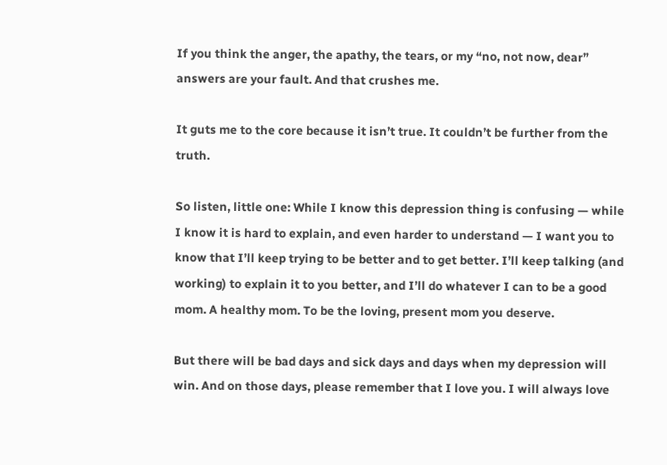If you think the anger, the apathy, the tears, or my “no, not now, dear” answers are your fault. And that crushes me.

It guts me to the core because it isn’t true. It couldn’t be further from the truth.

So listen, little one: While I know this depression thing is confusing — while I know it is hard to explain, and even harder to understand — I want you to know that I’ll keep trying to be better and to get better. I’ll keep talking (and working) to explain it to you better, and I’ll do whatever I can to be a good mom. A healthy mom. To be the loving, present mom you deserve.

But there will be bad days and sick days and days when my depression will win. And on those days, please remember that I love you. I will always love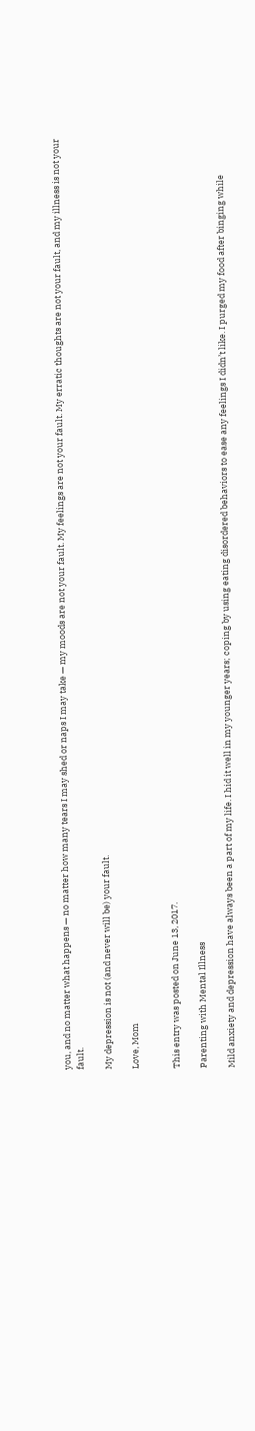you, and no matter what happens — no matter how many tears I may shed or naps I may take — my moods are not your fault. My feelings are not your fault. My erratic thoughts are not your fault, and my illness is not your fault.

My depression is not (and never will be) your fault.

Love, Mom


This entry was posted on June 13, 2017.

Parenting with Mental Illness

Mild anxiety and depression have always been a part of my life. I hid it well in my younger years; coping by using eating disordered behaviors to ease any feelings I didn’t like. I purged my food after binging while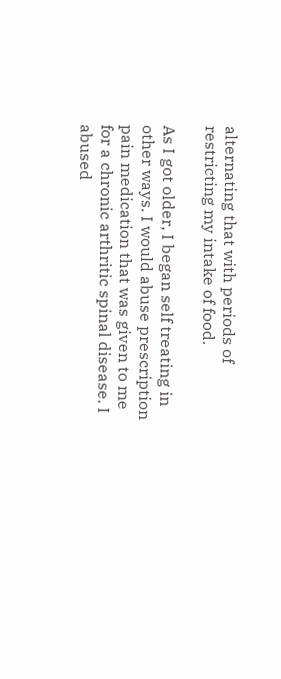alternating that with periods of restricting my intake of food.

As I got older, I began self treating in other ways. I would abuse prescription pain medication that was given to me for a chronic arthritic spinal disease. I abused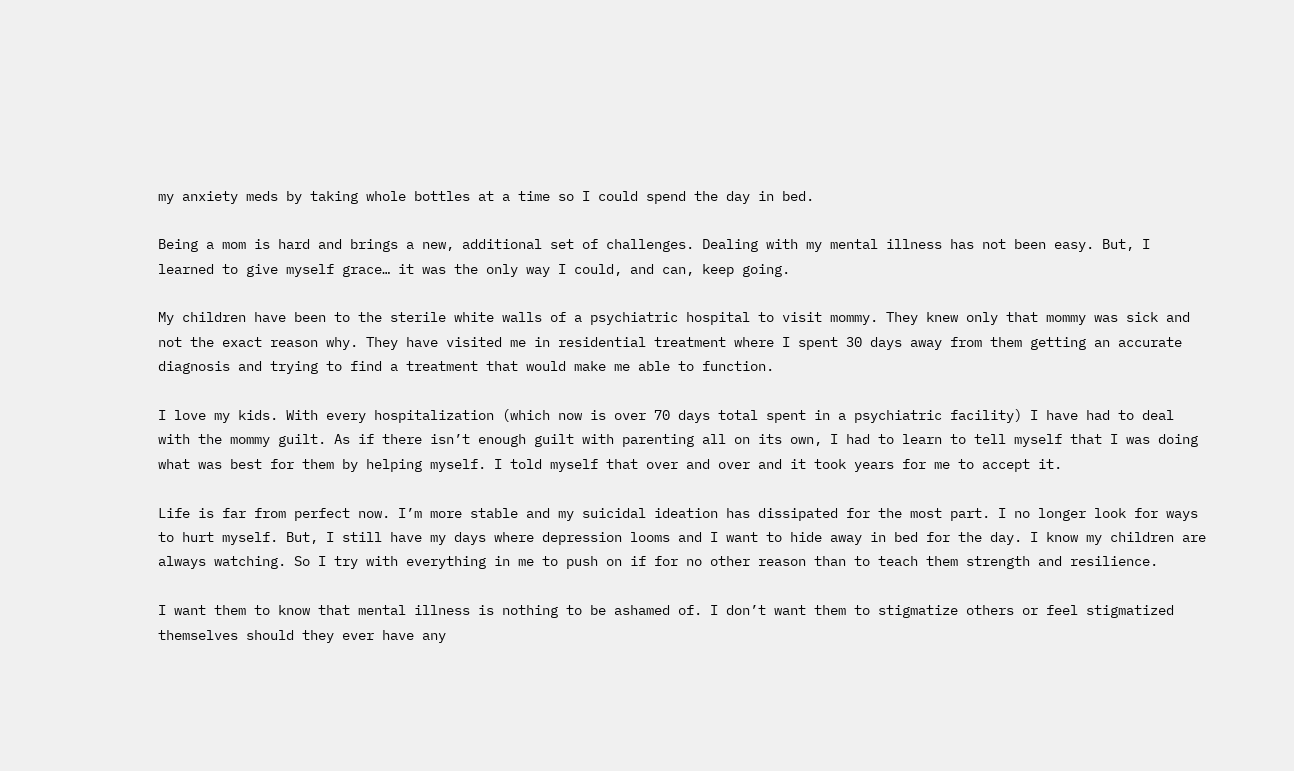my anxiety meds by taking whole bottles at a time so I could spend the day in bed.

Being a mom is hard and brings a new, additional set of challenges. Dealing with my mental illness has not been easy. But, I learned to give myself grace… it was the only way I could, and can, keep going.

My children have been to the sterile white walls of a psychiatric hospital to visit mommy. They knew only that mommy was sick and not the exact reason why. They have visited me in residential treatment where I spent 30 days away from them getting an accurate diagnosis and trying to find a treatment that would make me able to function.

I love my kids. With every hospitalization (which now is over 70 days total spent in a psychiatric facility) I have had to deal with the mommy guilt. As if there isn’t enough guilt with parenting all on its own, I had to learn to tell myself that I was doing what was best for them by helping myself. I told myself that over and over and it took years for me to accept it.

Life is far from perfect now. I’m more stable and my suicidal ideation has dissipated for the most part. I no longer look for ways to hurt myself. But, I still have my days where depression looms and I want to hide away in bed for the day. I know my children are always watching. So I try with everything in me to push on if for no other reason than to teach them strength and resilience.

I want them to know that mental illness is nothing to be ashamed of. I don’t want them to stigmatize others or feel stigmatized themselves should they ever have any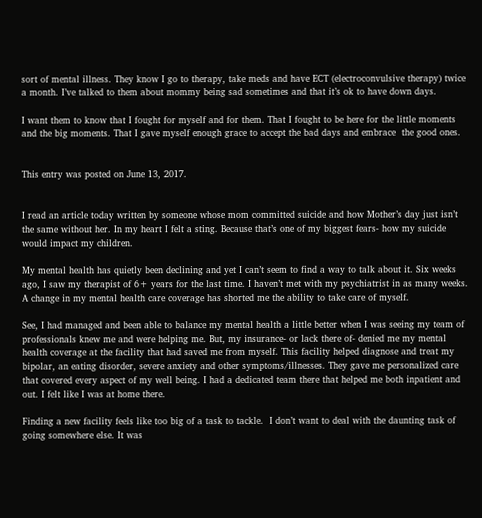sort of mental illness. They know I go to therapy, take meds and have ECT (electroconvulsive therapy) twice a month. I’ve talked to them about mommy being sad sometimes and that it’s ok to have down days.

I want them to know that I fought for myself and for them. That I fought to be here for the little moments and the big moments. That I gave myself enough grace to accept the bad days and embrace  the good ones.


This entry was posted on June 13, 2017.


I read an article today written by someone whose mom committed suicide and how Mother’s day just isn’t the same without her. In my heart I felt a sting. Because that’s one of my biggest fears- how my suicide would impact my children.

My mental health has quietly been declining and yet I can’t seem to find a way to talk about it. Six weeks ago, I saw my therapist of 6+ years for the last time. I haven’t met with my psychiatrist in as many weeks. A change in my mental health care coverage has shorted me the ability to take care of myself.

See, I had managed and been able to balance my mental health a little better when I was seeing my team of professionals knew me and were helping me. But, my insurance- or lack there of- denied me my mental health coverage at the facility that had saved me from myself. This facility helped diagnose and treat my bipolar, an eating disorder, severe anxiety and other symptoms/illnesses. They gave me personalized care that covered every aspect of my well being. I had a dedicated team there that helped me both inpatient and out. I felt like I was at home there.

Finding a new facility feels like too big of a task to tackle.  I don’t want to deal with the daunting task of going somewhere else. It was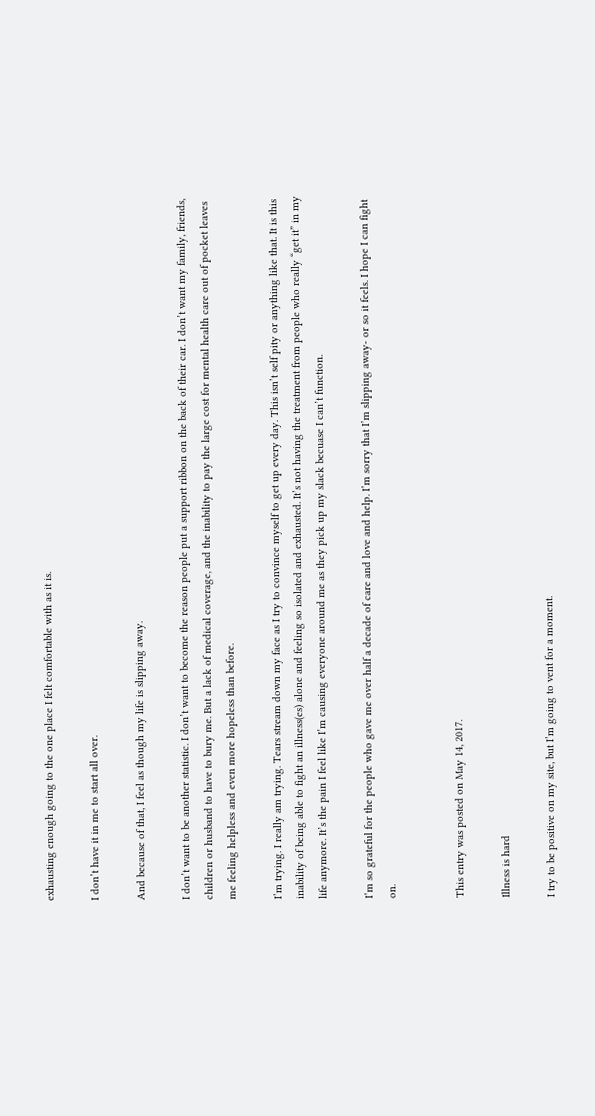exhausting enough going to the one place I felt comfortable with as it is.

I don’t have it in me to start all over.

And because of that, I feel as though my life is slipping away.

I don’t want to be another statistic. I don’t want to become the reason people put a support ribbon on the back of their car. I don’t want my family, friends, children or husband to have to bury me. But a lack of medical coverage, and the inability to pay the large cost for mental health care out of pocket leaves me feeling helpless and even more hopeless than before.

I’m trying. I really am trying. Tears stream down my face as I try to convince myself to get up every day. This isn’t self pity or anything like that. It is this inability of being able to fight an illness(es) alone and feeling so isolated and exhausted. It’s not having the treatment from people who really “get it” in my life anymore. It’s the pain I feel like I’m causing everyone around me as they pick up my slack becuase I can’t function.

I’m so grateful for the people who gave me over half a decade of care and love and help. I’m sorry that I’m slipping away- or so it feels. I hope I can fight on.


This entry was posted on May 14, 2017.

Illness is hard

I try to be positive on my site, but I’m going to vent for a moment.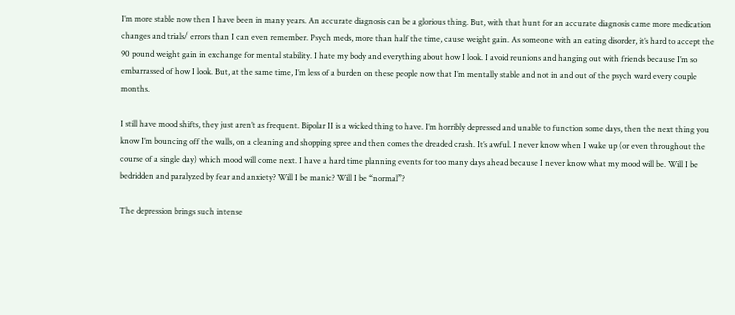I’m more stable now then I have been in many years. An accurate diagnosis can be a glorious thing. But, with that hunt for an accurate diagnosis came more medication changes and trials/ errors than I can even remember. Psych meds, more than half the time, cause weight gain. As someone with an eating disorder, it’s hard to accept the 90 pound weight gain in exchange for mental stability. I hate my body and everything about how I look. I avoid reunions and hanging out with friends because I’m so embarrassed of how I look. But, at the same time, I’m less of a burden on these people now that I’m mentally stable and not in and out of the psych ward every couple months.

I still have mood shifts, they just aren’t as frequent. Bipolar II is a wicked thing to have. I’m horribly depressed and unable to function some days, then the next thing you know I’m bouncing off the walls, on a cleaning and shopping spree and then comes the dreaded crash. It’s awful. I never know when I wake up (or even throughout the course of a single day) which mood will come next. I have a hard time planning events for too many days ahead because I never know what my mood will be. Will I be bedridden and paralyzed by fear and anxiety? Will I be manic? Will I be “normal”?

The depression brings such intense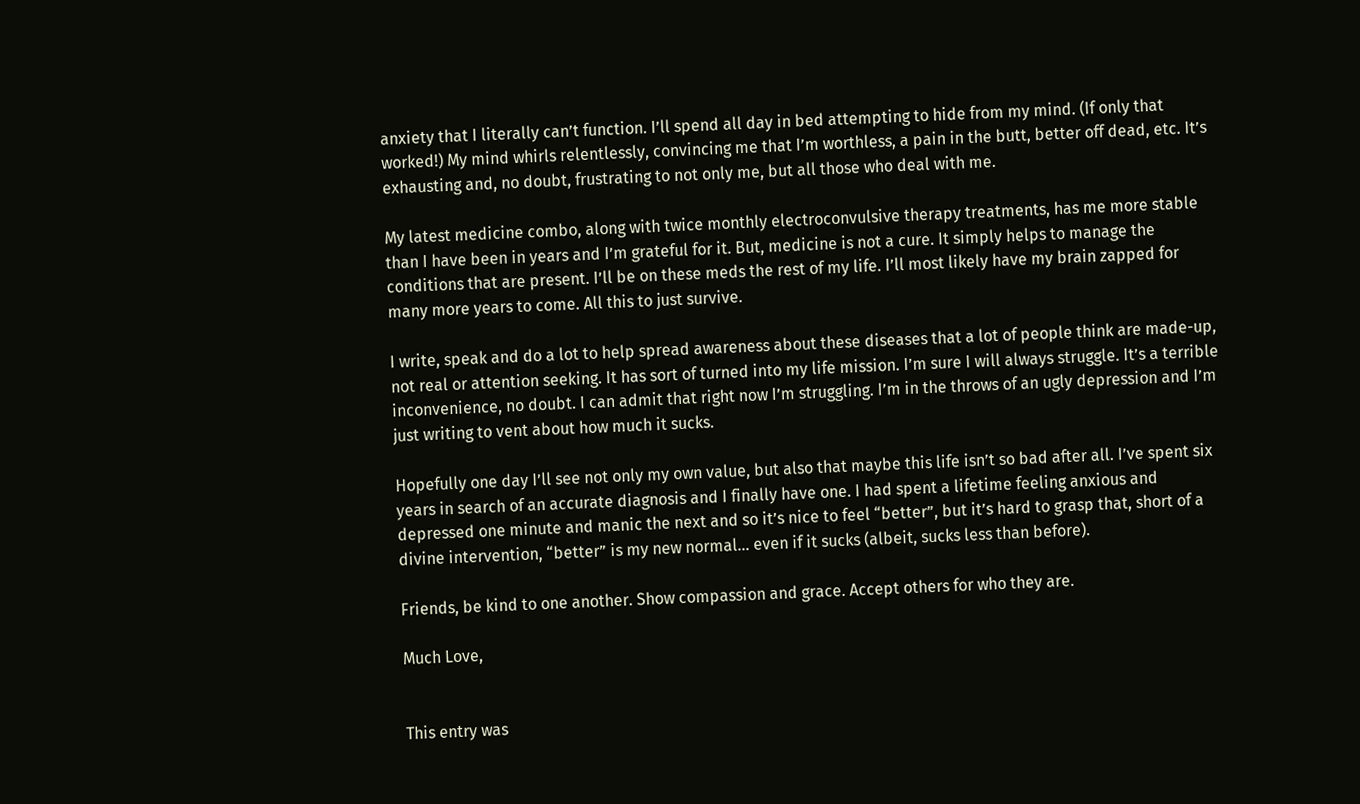anxiety that I literally can’t function. I’ll spend all day in bed attempting to hide from my mind. (If only that worked!) My mind whirls relentlessly, convincing me that I’m worthless, a pain in the butt, better off dead, etc. It’s exhausting and, no doubt, frustrating to not only me, but all those who deal with me.

My latest medicine combo, along with twice monthly electroconvulsive therapy treatments, has me more stable than I have been in years and I’m grateful for it. But, medicine is not a cure. It simply helps to manage the conditions that are present. I’ll be on these meds the rest of my life. I’ll most likely have my brain zapped for many more years to come. All this to just survive.

I write, speak and do a lot to help spread awareness about these diseases that a lot of people think are made-up, not real or attention seeking. It has sort of turned into my life mission. I’m sure I will always struggle. It’s a terrible inconvenience, no doubt. I can admit that right now I’m struggling. I’m in the throws of an ugly depression and I’m just writing to vent about how much it sucks.

Hopefully one day I’ll see not only my own value, but also that maybe this life isn’t so bad after all. I’ve spent six years in search of an accurate diagnosis and I finally have one. I had spent a lifetime feeling anxious and depressed one minute and manic the next and so it’s nice to feel “better”, but it’s hard to grasp that, short of a divine intervention, “better” is my new normal… even if it sucks (albeit, sucks less than before).

Friends, be kind to one another. Show compassion and grace. Accept others for who they are.

Much Love,


This entry was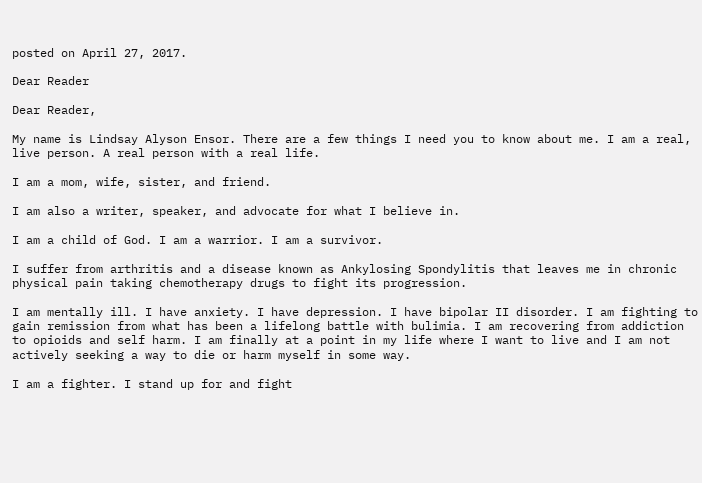posted on April 27, 2017.

Dear Reader

Dear Reader,

My name is Lindsay Alyson Ensor. There are a few things I need you to know about me. I am a real, live person. A real person with a real life.

I am a mom, wife, sister, and friend.

I am also a writer, speaker, and advocate for what I believe in.

I am a child of God. I am a warrior. I am a survivor.

I suffer from arthritis and a disease known as Ankylosing Spondylitis that leaves me in chronic physical pain taking chemotherapy drugs to fight its progression.

I am mentally ill. I have anxiety. I have depression. I have bipolar II disorder. I am fighting to gain remission from what has been a lifelong battle with bulimia. I am recovering from addiction to opioids and self harm. I am finally at a point in my life where I want to live and I am not actively seeking a way to die or harm myself in some way.

I am a fighter. I stand up for and fight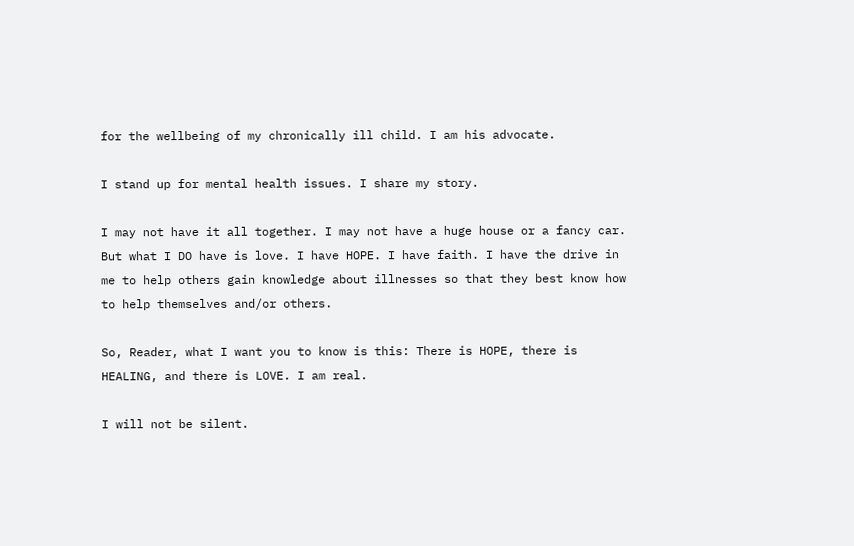for the wellbeing of my chronically ill child. I am his advocate.

I stand up for mental health issues. I share my story.

I may not have it all together. I may not have a huge house or a fancy car. But what I DO have is love. I have HOPE. I have faith. I have the drive in me to help others gain knowledge about illnesses so that they best know how to help themselves and/or others.

So, Reader, what I want you to know is this: There is HOPE, there is HEALING, and there is LOVE. I am real.

I will not be silent.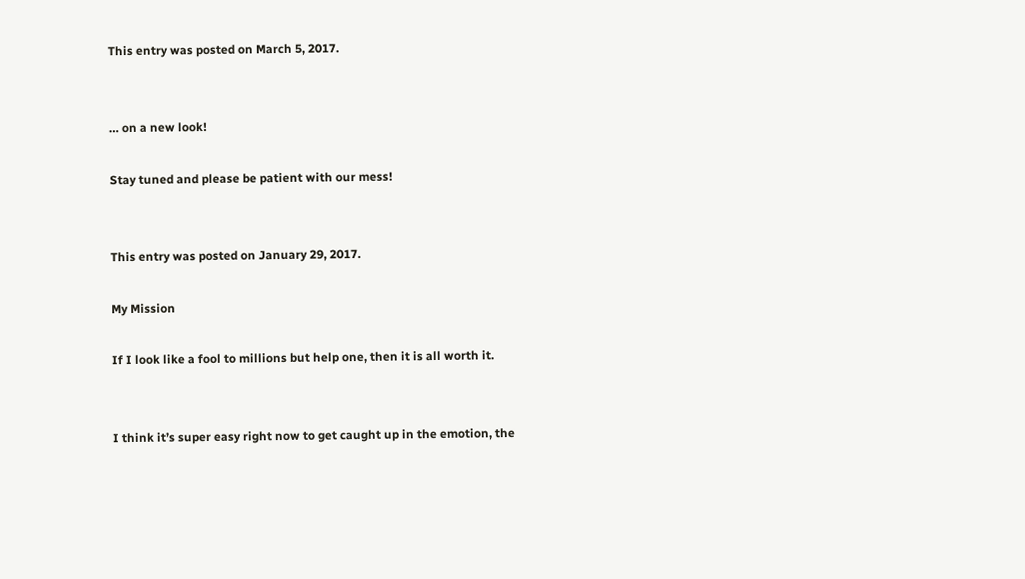This entry was posted on March 5, 2017.


… on a new look!

Stay tuned and please be patient with our mess!


This entry was posted on January 29, 2017.

My Mission

If I look like a fool to millions but help one, then it is all worth it.


I think it’s super easy right now to get caught up in the emotion, the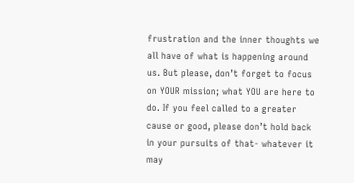frustration and the inner thoughts we all have of what is happening around us. But please, don’t forget to focus on YOUR mission; what YOU are here to do. If you feel called to a greater cause or good, please don’t hold back in your pursuits of that- whatever it may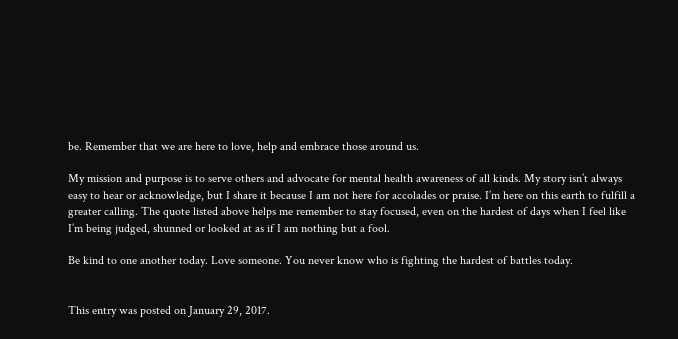be. Remember that we are here to love, help and embrace those around us.

My mission and purpose is to serve others and advocate for mental health awareness of all kinds. My story isn’t always easy to hear or acknowledge, but I share it because I am not here for accolades or praise. I’m here on this earth to fulfill a greater calling. The quote listed above helps me remember to stay focused, even on the hardest of days when I feel like I’m being judged, shunned or looked at as if I am nothing but a fool.

Be kind to one another today. Love someone. You never know who is fighting the hardest of battles today.


This entry was posted on January 29, 2017.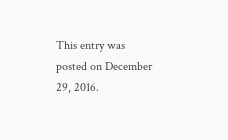This entry was posted on December 29, 2016.